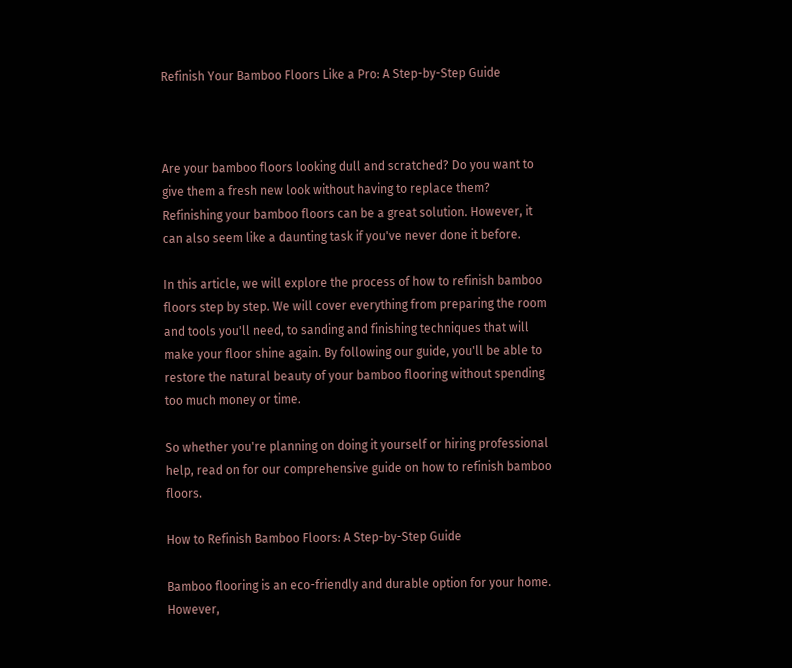Refinish Your Bamboo Floors Like a Pro: A Step-by-Step Guide



Are your bamboo floors looking dull and scratched? Do you want to give them a fresh new look without having to replace them? Refinishing your bamboo floors can be a great solution. However, it can also seem like a daunting task if you've never done it before.

In this article, we will explore the process of how to refinish bamboo floors step by step. We will cover everything from preparing the room and tools you'll need, to sanding and finishing techniques that will make your floor shine again. By following our guide, you'll be able to restore the natural beauty of your bamboo flooring without spending too much money or time.

So whether you're planning on doing it yourself or hiring professional help, read on for our comprehensive guide on how to refinish bamboo floors.

How to Refinish Bamboo Floors: A Step-by-Step Guide

Bamboo flooring is an eco-friendly and durable option for your home. However,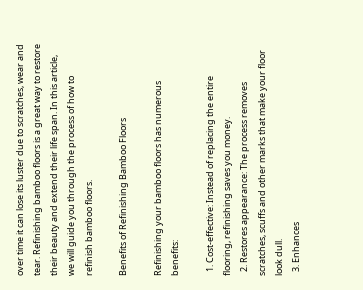over time it can lose its luster due to scratches, wear and tear. Refinishing bamboo floors is a great way to restore their beauty and extend their life span. In this article, we will guide you through the process of how to refinish bamboo floors.

Benefits of Refinishing Bamboo Floors

Refinishing your bamboo floors has numerous benefits:

  1. Cost-effective: Instead of replacing the entire flooring, refinishing saves you money.
  2. Restores appearance: The process removes scratches, scuffs and other marks that make your floor look dull.
  3. Enhances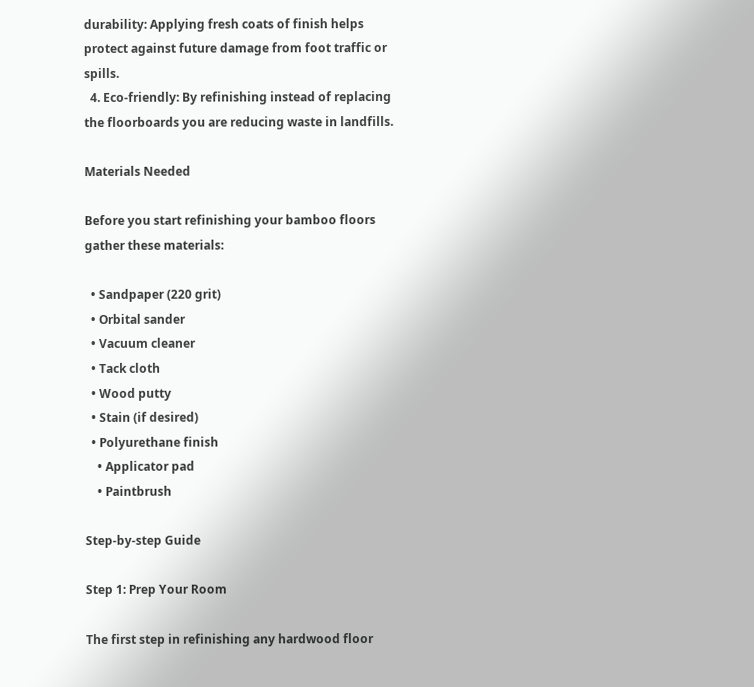durability: Applying fresh coats of finish helps protect against future damage from foot traffic or spills.
  4. Eco-friendly: By refinishing instead of replacing the floorboards you are reducing waste in landfills.

Materials Needed

Before you start refinishing your bamboo floors gather these materials:

  • Sandpaper (220 grit)
  • Orbital sander
  • Vacuum cleaner
  • Tack cloth
  • Wood putty
  • Stain (if desired)
  • Polyurethane finish
    • Applicator pad
    • Paintbrush

Step-by-step Guide

Step 1: Prep Your Room

The first step in refinishing any hardwood floor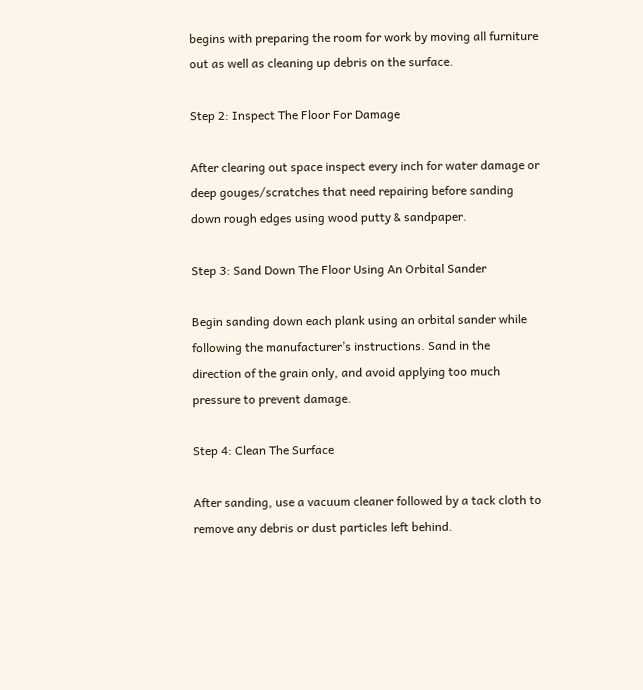begins with preparing the room for work by moving all furniture out as well as cleaning up debris on the surface.

Step 2: Inspect The Floor For Damage

After clearing out space inspect every inch for water damage or deep gouges/scratches that need repairing before sanding down rough edges using wood putty & sandpaper.

Step 3: Sand Down The Floor Using An Orbital Sander

Begin sanding down each plank using an orbital sander while following the manufacturer’s instructions. Sand in the direction of the grain only, and avoid applying too much pressure to prevent damage.

Step 4: Clean The Surface

After sanding, use a vacuum cleaner followed by a tack cloth to remove any debris or dust particles left behind.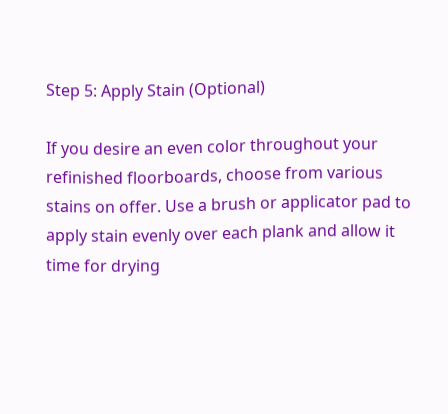Step 5: Apply Stain (Optional)

If you desire an even color throughout your refinished floorboards, choose from various stains on offer. Use a brush or applicator pad to apply stain evenly over each plank and allow it time for drying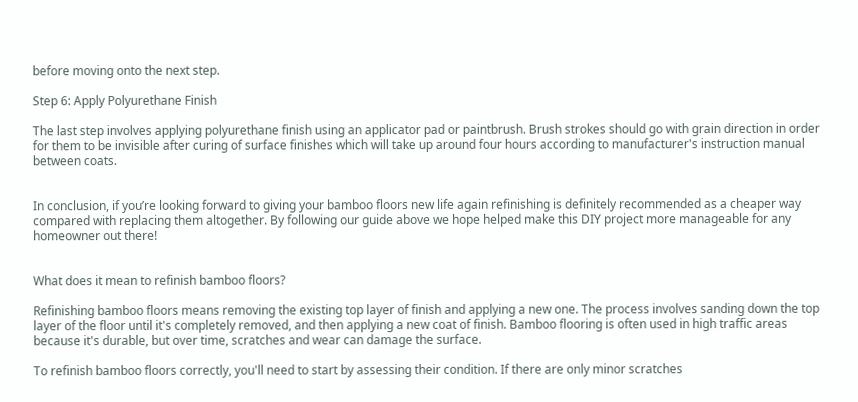before moving onto the next step.

Step 6: Apply Polyurethane Finish

The last step involves applying polyurethane finish using an applicator pad or paintbrush. Brush strokes should go with grain direction in order for them to be invisible after curing of surface finishes which will take up around four hours according to manufacturer's instruction manual between coats.


In conclusion, if you’re looking forward to giving your bamboo floors new life again refinishing is definitely recommended as a cheaper way compared with replacing them altogether. By following our guide above we hope helped make this DIY project more manageable for any homeowner out there!


What does it mean to refinish bamboo floors?

Refinishing bamboo floors means removing the existing top layer of finish and applying a new one. The process involves sanding down the top layer of the floor until it's completely removed, and then applying a new coat of finish. Bamboo flooring is often used in high traffic areas because it's durable, but over time, scratches and wear can damage the surface.

To refinish bamboo floors correctly, you'll need to start by assessing their condition. If there are only minor scratches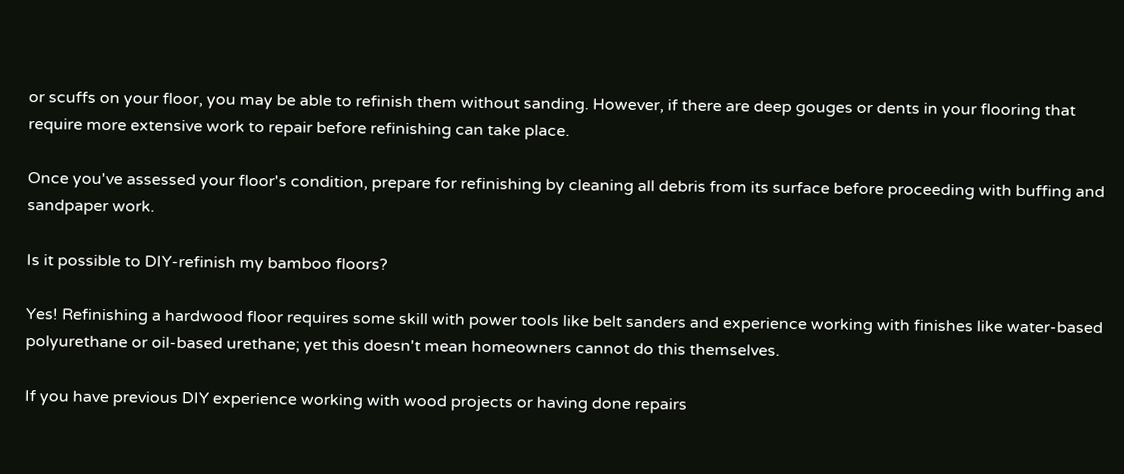or scuffs on your floor, you may be able to refinish them without sanding. However, if there are deep gouges or dents in your flooring that require more extensive work to repair before refinishing can take place.

Once you've assessed your floor's condition, prepare for refinishing by cleaning all debris from its surface before proceeding with buffing and sandpaper work.

Is it possible to DIY-refinish my bamboo floors?

Yes! Refinishing a hardwood floor requires some skill with power tools like belt sanders and experience working with finishes like water-based polyurethane or oil-based urethane; yet this doesn't mean homeowners cannot do this themselves.

If you have previous DIY experience working with wood projects or having done repairs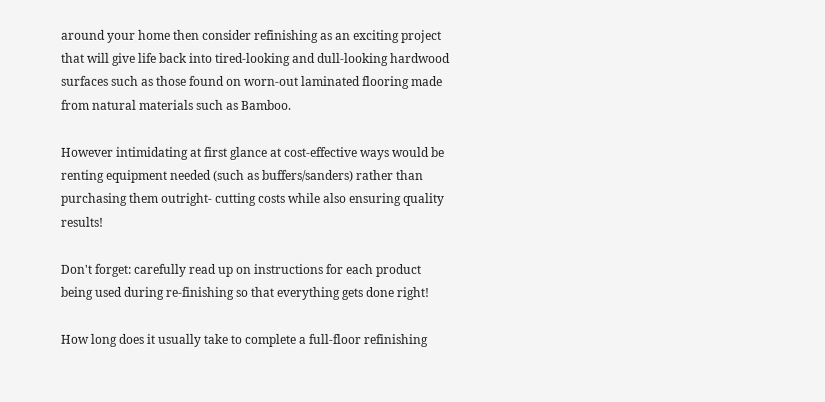around your home then consider refinishing as an exciting project that will give life back into tired-looking and dull-looking hardwood surfaces such as those found on worn-out laminated flooring made from natural materials such as Bamboo.

However intimidating at first glance at cost-effective ways would be renting equipment needed (such as buffers/sanders) rather than purchasing them outright- cutting costs while also ensuring quality results!

Don't forget: carefully read up on instructions for each product being used during re-finishing so that everything gets done right!

How long does it usually take to complete a full-floor refinishing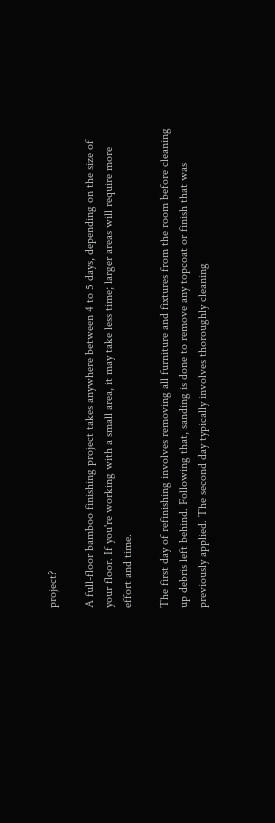project?

A full-floor bamboo finishing project takes anywhere between 4 to 5 days, depending on the size of your floor. If you're working with a small area, it may take less time; larger areas will require more effort and time.

The first day of refinishing involves removing all furniture and fixtures from the room before cleaning up debris left behind. Following that, sanding is done to remove any topcoat or finish that was previously applied. The second day typically involves thoroughly cleaning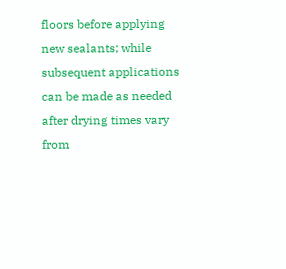floors before applying new sealants; while subsequent applications can be made as needed after drying times vary from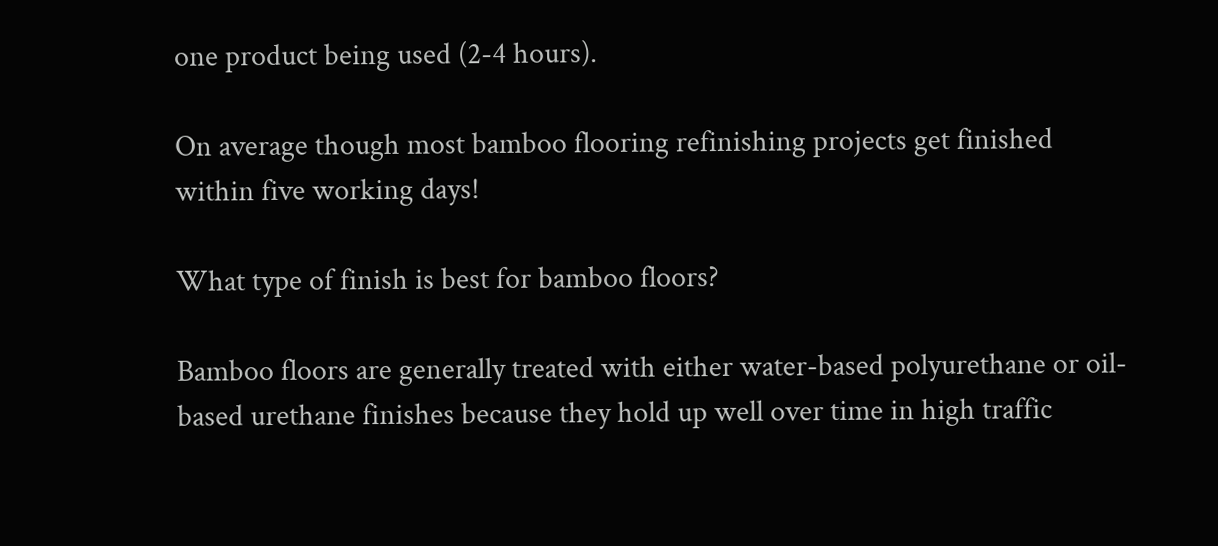one product being used (2-4 hours).

On average though most bamboo flooring refinishing projects get finished within five working days!

What type of finish is best for bamboo floors?

Bamboo floors are generally treated with either water-based polyurethane or oil-based urethane finishes because they hold up well over time in high traffic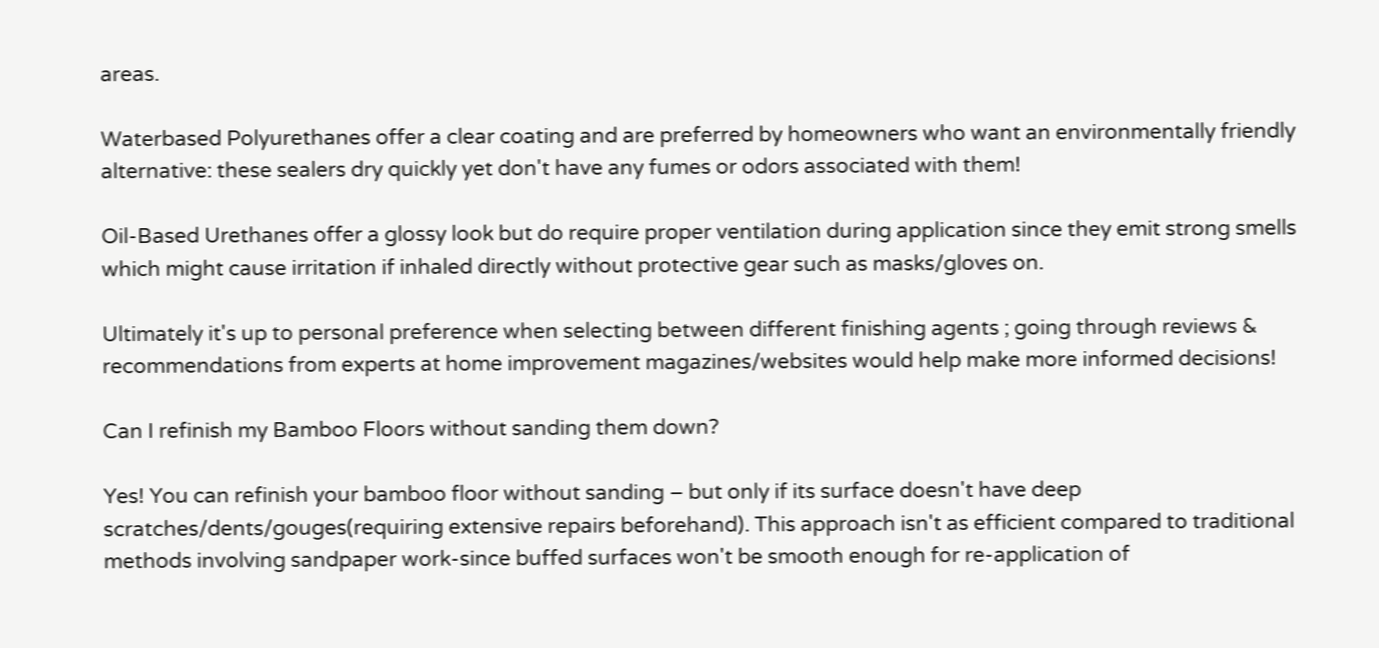areas.

Waterbased Polyurethanes offer a clear coating and are preferred by homeowners who want an environmentally friendly alternative: these sealers dry quickly yet don't have any fumes or odors associated with them!

Oil-Based Urethanes offer a glossy look but do require proper ventilation during application since they emit strong smells which might cause irritation if inhaled directly without protective gear such as masks/gloves on.

Ultimately it's up to personal preference when selecting between different finishing agents ; going through reviews & recommendations from experts at home improvement magazines/websites would help make more informed decisions!

Can I refinish my Bamboo Floors without sanding them down?

Yes! You can refinish your bamboo floor without sanding – but only if its surface doesn't have deep scratches/dents/gouges(requiring extensive repairs beforehand). This approach isn't as efficient compared to traditional methods involving sandpaper work-since buffed surfaces won't be smooth enough for re-application of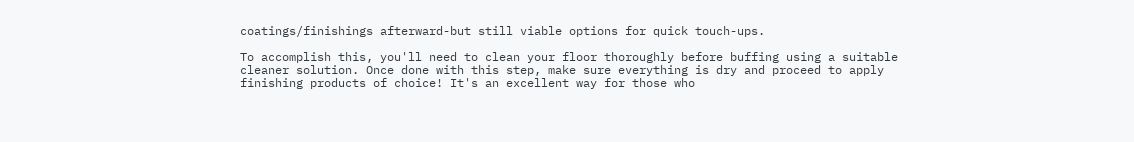coatings/finishings afterward-but still viable options for quick touch-ups.

To accomplish this, you'll need to clean your floor thoroughly before buffing using a suitable cleaner solution. Once done with this step, make sure everything is dry and proceed to apply finishing products of choice! It's an excellent way for those who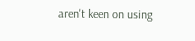aren't keen on using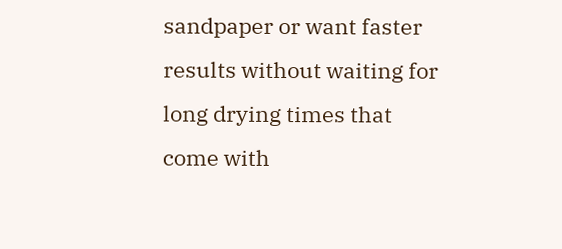sandpaper or want faster results without waiting for long drying times that come with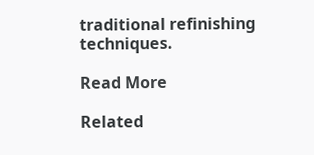traditional refinishing techniques.

Read More

Related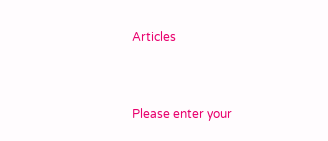Articles


Please enter your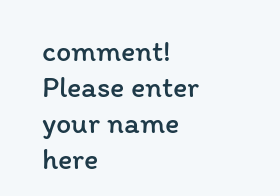comment!
Please enter your name here